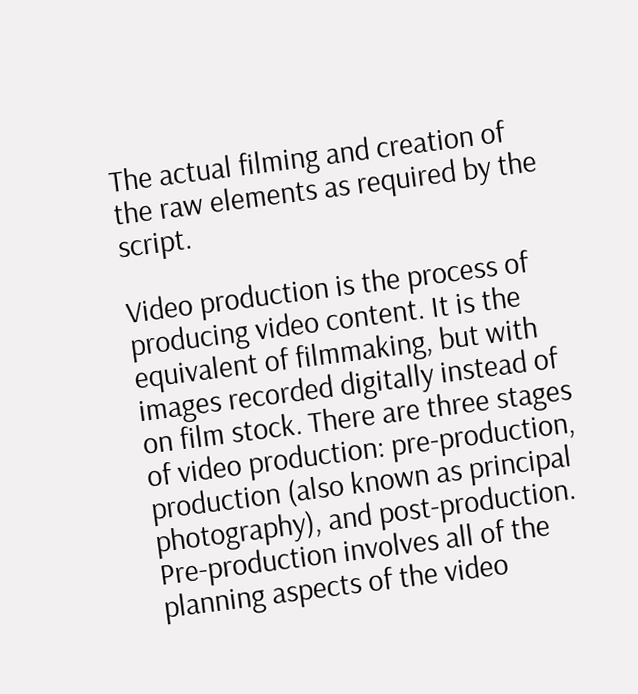The actual filming and creation of the raw elements as required by the script.

Video production is the process of producing video content. It is the equivalent of filmmaking, but with images recorded digitally instead of on film stock. There are three stages of video production: pre-production, production (also known as principal photography), and post-production. Pre-production involves all of the planning aspects of the video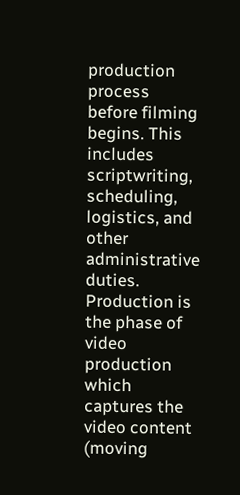production process before filming begins. This includes scriptwriting, scheduling, logistics, and other administrative duties. Production is the phase of video production which captures the video content (moving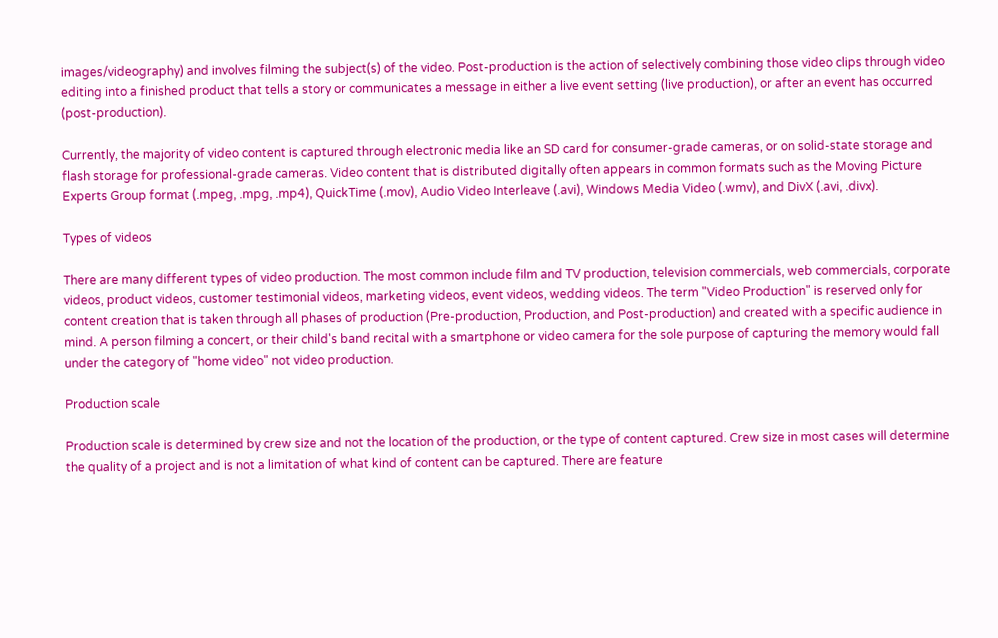images/videography) and involves filming the subject(s) of the video. Post-production is the action of selectively combining those video clips through video editing into a finished product that tells a story or communicates a message in either a live event setting (live production), or after an event has occurred (post-production).

Currently, the majority of video content is captured through electronic media like an SD card for consumer-grade cameras, or on solid-state storage and flash storage for professional-grade cameras. Video content that is distributed digitally often appears in common formats such as the Moving Picture Experts Group format (.mpeg, .mpg, .mp4), QuickTime (.mov), Audio Video Interleave (.avi), Windows Media Video (.wmv), and DivX (.avi, .divx).

Types of videos

There are many different types of video production. The most common include film and TV production, television commercials, web commercials, corporate videos, product videos, customer testimonial videos, marketing videos, event videos, wedding videos. The term "Video Production" is reserved only for content creation that is taken through all phases of production (Pre-production, Production, and Post-production) and created with a specific audience in mind. A person filming a concert, or their child's band recital with a smartphone or video camera for the sole purpose of capturing the memory would fall under the category of "home video" not video production.

Production scale

Production scale is determined by crew size and not the location of the production, or the type of content captured. Crew size in most cases will determine the quality of a project and is not a limitation of what kind of content can be captured. There are feature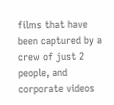films that have been captured by a crew of just 2 people, and corporate videos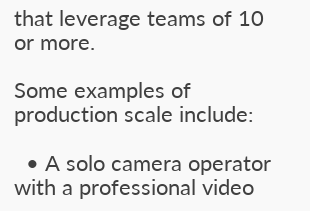that leverage teams of 10 or more.

Some examples of production scale include:

  • A solo camera operator with a professional video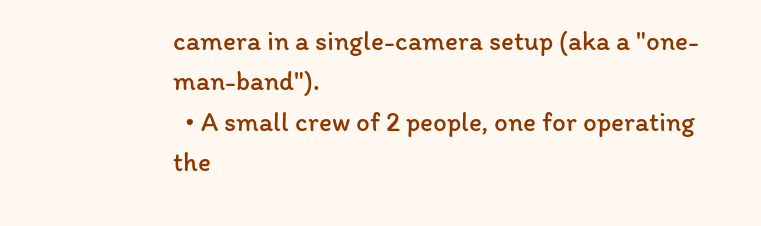camera in a single-camera setup (aka a "one-man-band").
  • A small crew of 2 people, one for operating the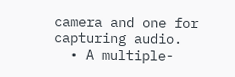camera and one for capturing audio.
  • A multiple-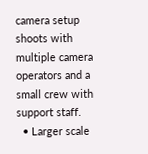camera setup shoots with multiple camera operators and a small crew with support staff.
  • Larger scale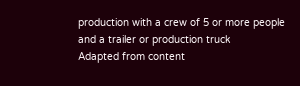production with a crew of 5 or more people and a trailer or production truck
Adapted from content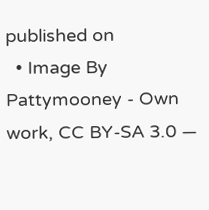published on
  • Image By Pattymooney - Own work, CC BY-SA 3.0 —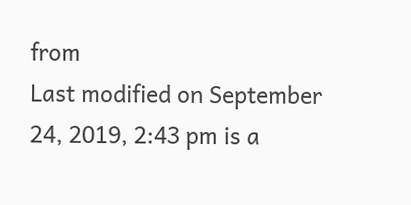from
Last modified on September 24, 2019, 2:43 pm is a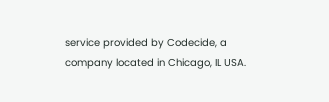service provided by Codecide, a company located in Chicago, IL USA.